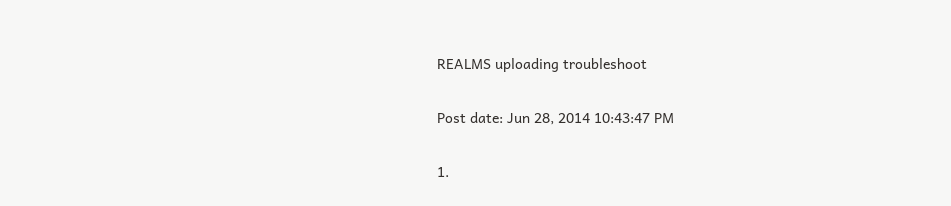REALMS uploading troubleshoot

Post date: Jun 28, 2014 10:43:47 PM

1.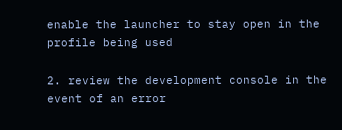enable the launcher to stay open in the profile being used

2. review the development console in the event of an error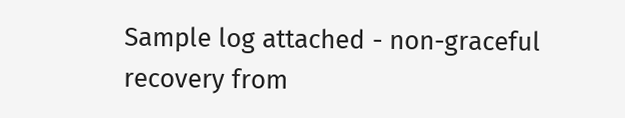Sample log attached - non-graceful recovery from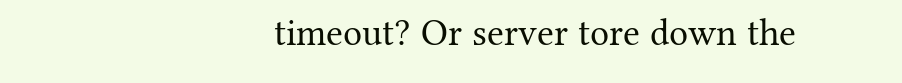timeout? Or server tore down the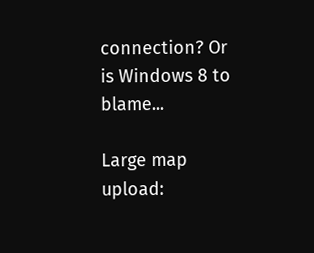connection? Or is Windows 8 to blame...

Large map upload: